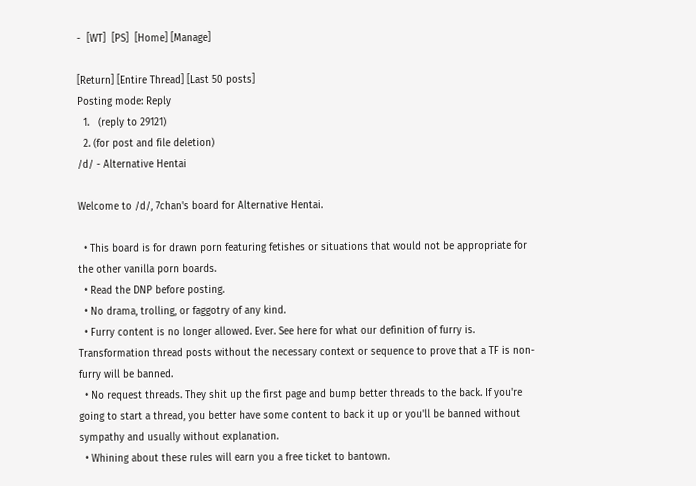-  [WT]  [PS]  [Home] [Manage]

[Return] [Entire Thread] [Last 50 posts]
Posting mode: Reply
  1.   (reply to 29121)
  2. (for post and file deletion)
/d/ - Alternative Hentai

Welcome to /d/, 7chan's board for Alternative Hentai.

  • This board is for drawn porn featuring fetishes or situations that would not be appropriate for the other vanilla porn boards.
  • Read the DNP before posting.
  • No drama, trolling, or faggotry of any kind.
  • Furry content is no longer allowed. Ever. See here for what our definition of furry is. Transformation thread posts without the necessary context or sequence to prove that a TF is non-furry will be banned.
  • No request threads. They shit up the first page and bump better threads to the back. If you're going to start a thread, you better have some content to back it up or you'll be banned without sympathy and usually without explanation.
  • Whining about these rules will earn you a free ticket to bantown.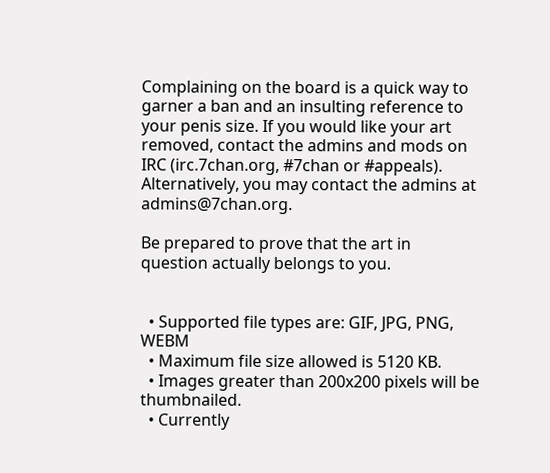Complaining on the board is a quick way to garner a ban and an insulting reference to your penis size. If you would like your art removed, contact the admins and mods on IRC (irc.7chan.org, #7chan or #appeals). Alternatively, you may contact the admins at admins@7chan.org.

Be prepared to prove that the art in question actually belongs to you.


  • Supported file types are: GIF, JPG, PNG, WEBM
  • Maximum file size allowed is 5120 KB.
  • Images greater than 200x200 pixels will be thumbnailed.
  • Currently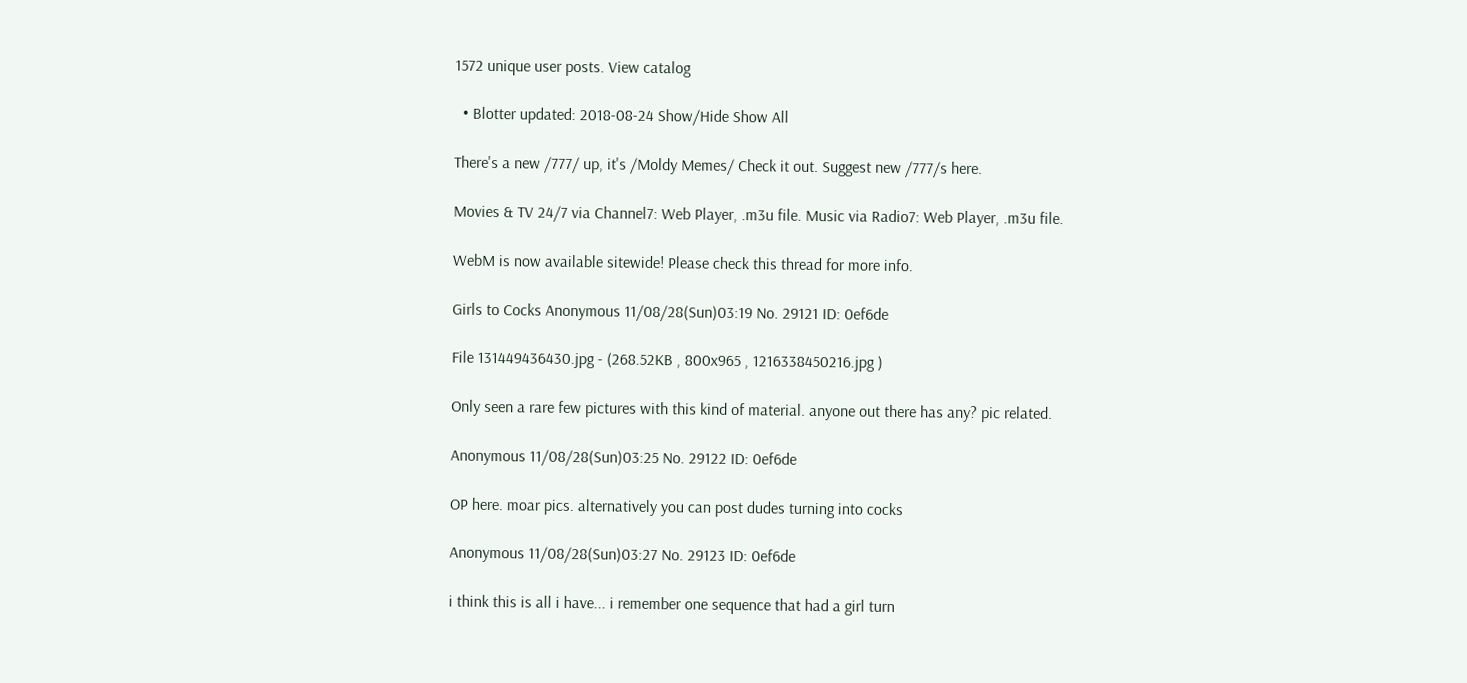1572 unique user posts. View catalog

  • Blotter updated: 2018-08-24 Show/Hide Show All

There's a new /777/ up, it's /Moldy Memes/ Check it out. Suggest new /777/s here.

Movies & TV 24/7 via Channel7: Web Player, .m3u file. Music via Radio7: Web Player, .m3u file.

WebM is now available sitewide! Please check this thread for more info.

Girls to Cocks Anonymous 11/08/28(Sun)03:19 No. 29121 ID: 0ef6de

File 131449436430.jpg - (268.52KB , 800x965 , 1216338450216.jpg )

Only seen a rare few pictures with this kind of material. anyone out there has any? pic related.

Anonymous 11/08/28(Sun)03:25 No. 29122 ID: 0ef6de

OP here. moar pics. alternatively you can post dudes turning into cocks

Anonymous 11/08/28(Sun)03:27 No. 29123 ID: 0ef6de

i think this is all i have... i remember one sequence that had a girl turn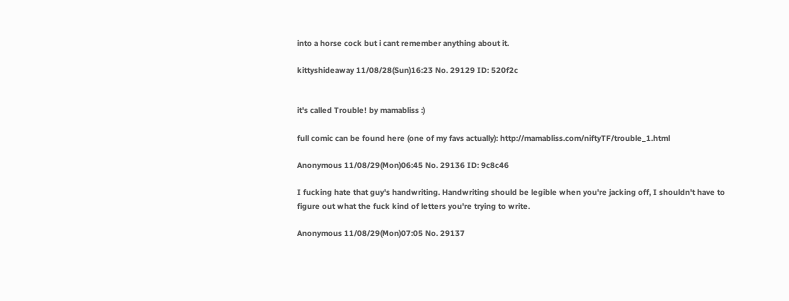into a horse cock but i cant remember anything about it.

kittyshideaway 11/08/28(Sun)16:23 No. 29129 ID: 520f2c


it's called Trouble! by mamabliss :)

full comic can be found here (one of my favs actually): http://mamabliss.com/niftyTF/trouble_1.html

Anonymous 11/08/29(Mon)06:45 No. 29136 ID: 9c8c46

I fucking hate that guy's handwriting. Handwriting should be legible when you're jacking off, I shouldn't have to figure out what the fuck kind of letters you're trying to write.

Anonymous 11/08/29(Mon)07:05 No. 29137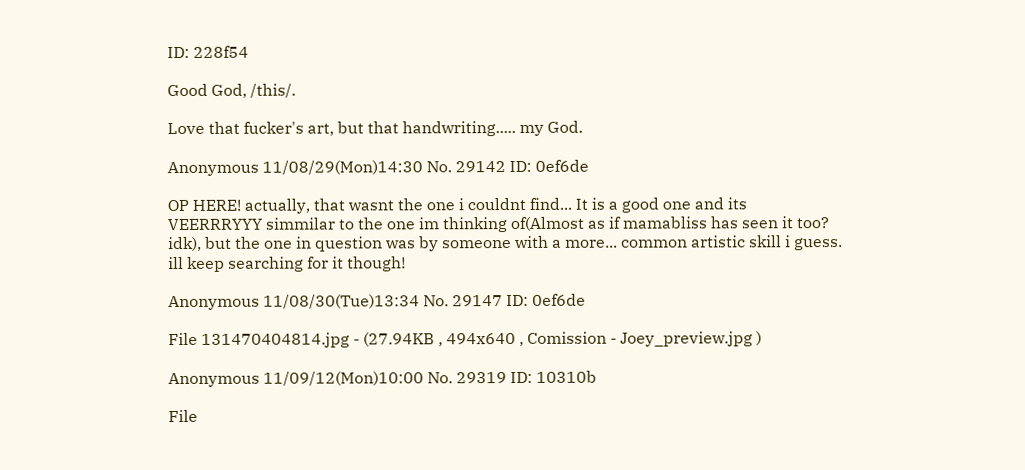ID: 228f54

Good God, /this/.

Love that fucker's art, but that handwriting..... my God.

Anonymous 11/08/29(Mon)14:30 No. 29142 ID: 0ef6de

OP HERE! actually, that wasnt the one i couldnt find... It is a good one and its VEERRRYYY simmilar to the one im thinking of(Almost as if mamabliss has seen it too? idk), but the one in question was by someone with a more... common artistic skill i guess. ill keep searching for it though!

Anonymous 11/08/30(Tue)13:34 No. 29147 ID: 0ef6de

File 131470404814.jpg - (27.94KB , 494x640 , Comission - Joey_preview.jpg )

Anonymous 11/09/12(Mon)10:00 No. 29319 ID: 10310b

File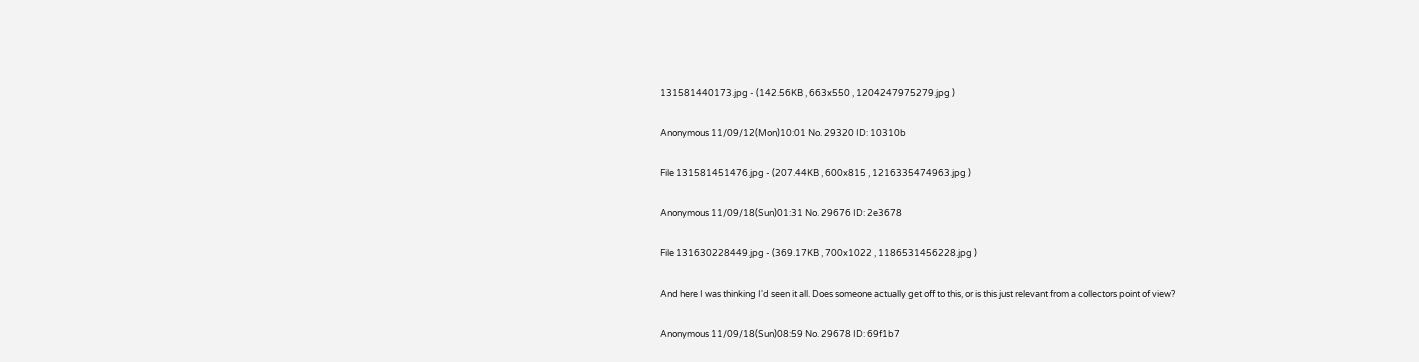131581440173.jpg - (142.56KB , 663x550 , 1204247975279.jpg )

Anonymous 11/09/12(Mon)10:01 No. 29320 ID: 10310b

File 131581451476.jpg - (207.44KB , 600x815 , 1216335474963.jpg )

Anonymous 11/09/18(Sun)01:31 No. 29676 ID: 2e3678

File 131630228449.jpg - (369.17KB , 700x1022 , 1186531456228.jpg )

And here I was thinking I'd seen it all. Does someone actually get off to this, or is this just relevant from a collectors point of view?

Anonymous 11/09/18(Sun)08:59 No. 29678 ID: 69f1b7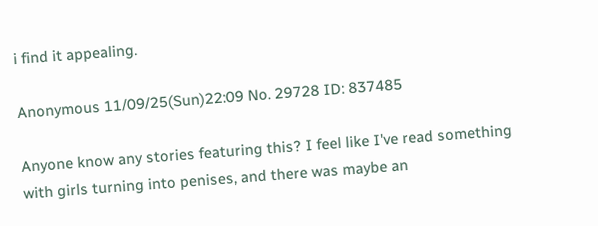i find it appealing.

Anonymous 11/09/25(Sun)22:09 No. 29728 ID: 837485

Anyone know any stories featuring this? I feel like I've read something with girls turning into penises, and there was maybe an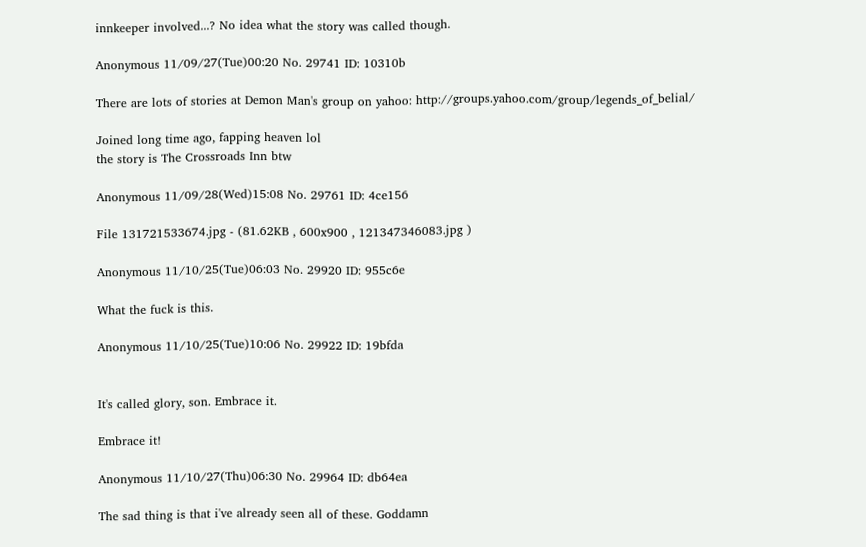innkeeper involved...? No idea what the story was called though.

Anonymous 11/09/27(Tue)00:20 No. 29741 ID: 10310b

There are lots of stories at Demon Man's group on yahoo: http://groups.yahoo.com/group/legends_of_belial/

Joined long time ago, fapping heaven lol
the story is The Crossroads Inn btw

Anonymous 11/09/28(Wed)15:08 No. 29761 ID: 4ce156

File 131721533674.jpg - (81.62KB , 600x900 , 121347346083.jpg )

Anonymous 11/10/25(Tue)06:03 No. 29920 ID: 955c6e

What the fuck is this.

Anonymous 11/10/25(Tue)10:06 No. 29922 ID: 19bfda


It's called glory, son. Embrace it.

Embrace it!

Anonymous 11/10/27(Thu)06:30 No. 29964 ID: db64ea

The sad thing is that i've already seen all of these. Goddamn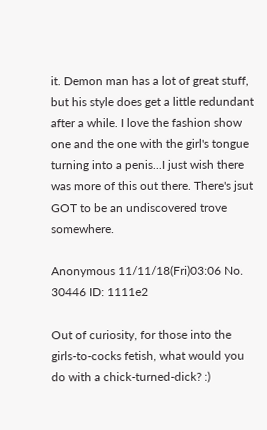it. Demon man has a lot of great stuff, but his style does get a little redundant after a while. I love the fashion show one and the one with the girl's tongue turning into a penis...I just wish there was more of this out there. There's jsut GOT to be an undiscovered trove somewhere.

Anonymous 11/11/18(Fri)03:06 No. 30446 ID: 1111e2

Out of curiosity, for those into the girls-to-cocks fetish, what would you do with a chick-turned-dick? :)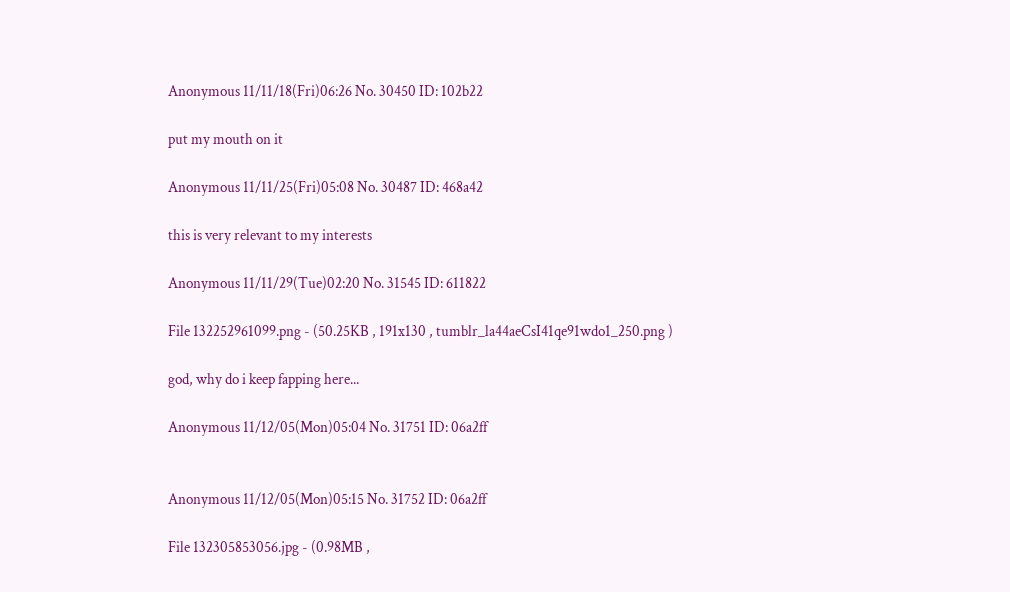Anonymous 11/11/18(Fri)06:26 No. 30450 ID: 102b22

put my mouth on it

Anonymous 11/11/25(Fri)05:08 No. 30487 ID: 468a42

this is very relevant to my interests

Anonymous 11/11/29(Tue)02:20 No. 31545 ID: 611822

File 132252961099.png - (50.25KB , 191x130 , tumblr_la44aeCsI41qe91wdo1_250.png )

god, why do i keep fapping here...

Anonymous 11/12/05(Mon)05:04 No. 31751 ID: 06a2ff


Anonymous 11/12/05(Mon)05:15 No. 31752 ID: 06a2ff

File 132305853056.jpg - (0.98MB ,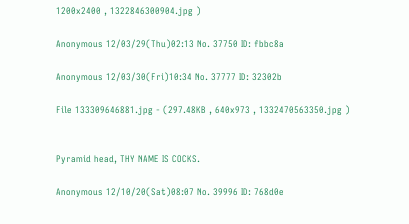1200x2400 , 1322846300904.jpg )

Anonymous 12/03/29(Thu)02:13 No. 37750 ID: fbbc8a

Anonymous 12/03/30(Fri)10:34 No. 37777 ID: 32302b

File 133309646881.jpg - (297.48KB , 640x973 , 1332470563350.jpg )


Pyramid head, THY NAME IS COCKS.

Anonymous 12/10/20(Sat)08:07 No. 39996 ID: 768d0e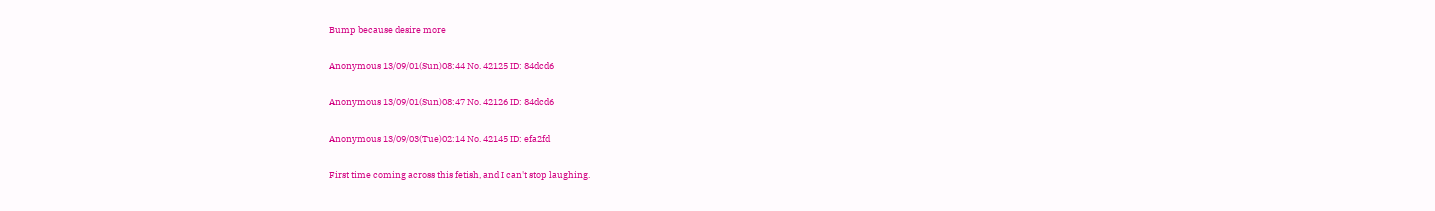Bump because desire more

Anonymous 13/09/01(Sun)08:44 No. 42125 ID: 84dcd6

Anonymous 13/09/01(Sun)08:47 No. 42126 ID: 84dcd6

Anonymous 13/09/03(Tue)02:14 No. 42145 ID: efa2fd

First time coming across this fetish, and I can't stop laughing.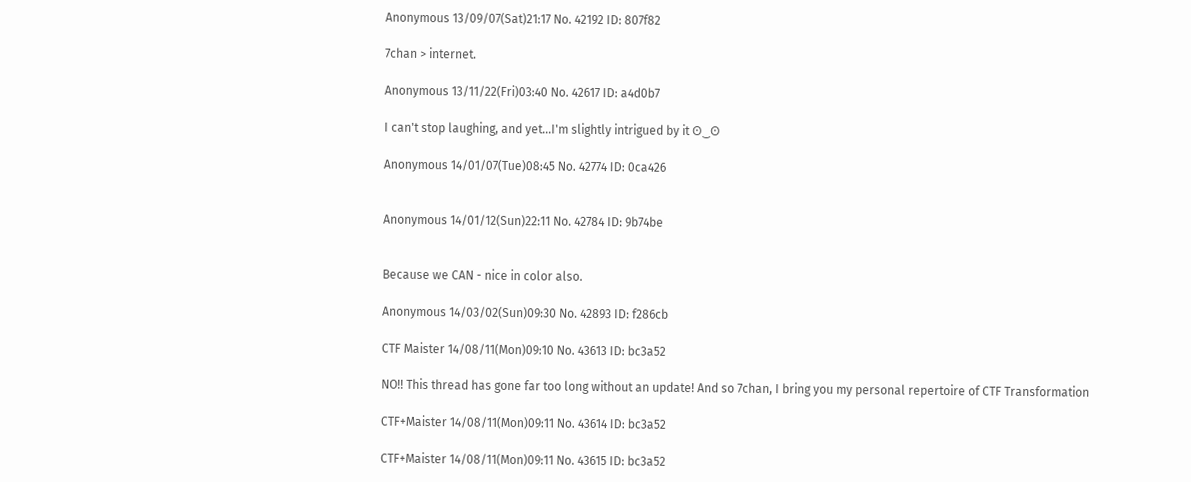Anonymous 13/09/07(Sat)21:17 No. 42192 ID: 807f82

7chan > internet.

Anonymous 13/11/22(Fri)03:40 No. 42617 ID: a4d0b7

I can't stop laughing, and yet...I'm slightly intrigued by it ʘ‿ʘ

Anonymous 14/01/07(Tue)08:45 No. 42774 ID: 0ca426


Anonymous 14/01/12(Sun)22:11 No. 42784 ID: 9b74be


Because we CAN - nice in color also.

Anonymous 14/03/02(Sun)09:30 No. 42893 ID: f286cb

CTF Maister 14/08/11(Mon)09:10 No. 43613 ID: bc3a52

NO!! This thread has gone far too long without an update! And so 7chan, I bring you my personal repertoire of CTF Transformation

CTF+Maister 14/08/11(Mon)09:11 No. 43614 ID: bc3a52

CTF+Maister 14/08/11(Mon)09:11 No. 43615 ID: bc3a52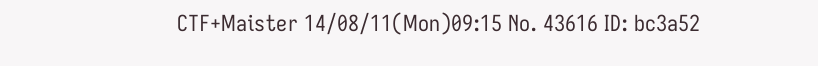CTF+Maister 14/08/11(Mon)09:15 No. 43616 ID: bc3a52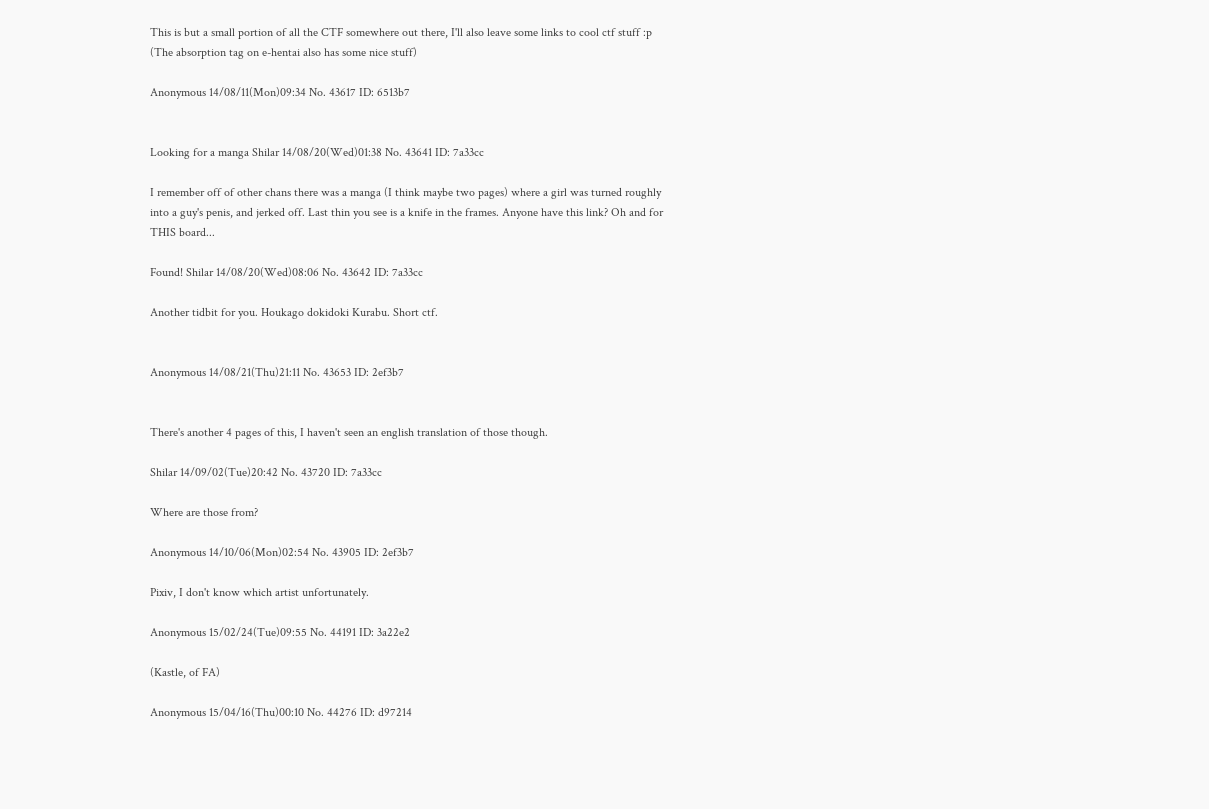This is but a small portion of all the CTF somewhere out there, I'll also leave some links to cool ctf stuff :p
(The absorption tag on e-hentai also has some nice stuff)

Anonymous 14/08/11(Mon)09:34 No. 43617 ID: 6513b7


Looking for a manga Shilar 14/08/20(Wed)01:38 No. 43641 ID: 7a33cc

I remember off of other chans there was a manga (I think maybe two pages) where a girl was turned roughly into a guy's penis, and jerked off. Last thin you see is a knife in the frames. Anyone have this link? Oh and for THIS board...

Found! Shilar 14/08/20(Wed)08:06 No. 43642 ID: 7a33cc

Another tidbit for you. Houkago dokidoki Kurabu. Short ctf.


Anonymous 14/08/21(Thu)21:11 No. 43653 ID: 2ef3b7


There's another 4 pages of this, I haven't seen an english translation of those though.

Shilar 14/09/02(Tue)20:42 No. 43720 ID: 7a33cc

Where are those from?

Anonymous 14/10/06(Mon)02:54 No. 43905 ID: 2ef3b7

Pixiv, I don't know which artist unfortunately.

Anonymous 15/02/24(Tue)09:55 No. 44191 ID: 3a22e2

(Kastle, of FA)

Anonymous 15/04/16(Thu)00:10 No. 44276 ID: d97214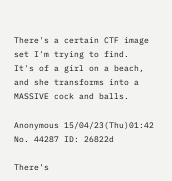There's a certain CTF image set I'm trying to find.
It's of a girl on a beach, and she transforms into a MASSIVE cock and balls.

Anonymous 15/04/23(Thu)01:42 No. 44287 ID: 26822d

There's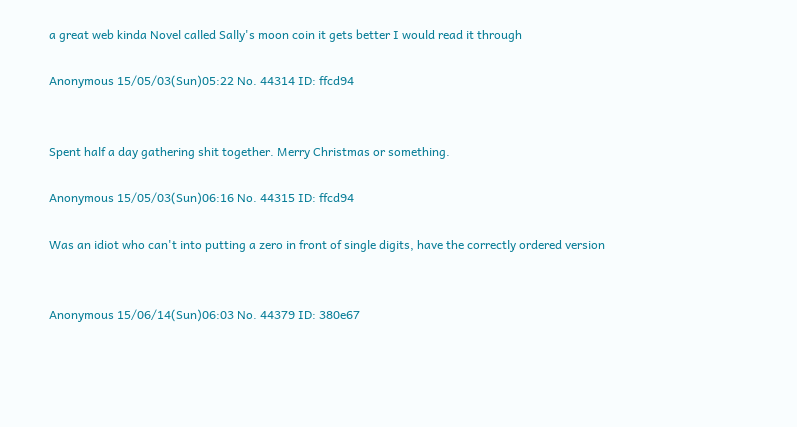a great web kinda Novel called Sally's moon coin it gets better I would read it through

Anonymous 15/05/03(Sun)05:22 No. 44314 ID: ffcd94


Spent half a day gathering shit together. Merry Christmas or something.

Anonymous 15/05/03(Sun)06:16 No. 44315 ID: ffcd94

Was an idiot who can't into putting a zero in front of single digits, have the correctly ordered version


Anonymous 15/06/14(Sun)06:03 No. 44379 ID: 380e67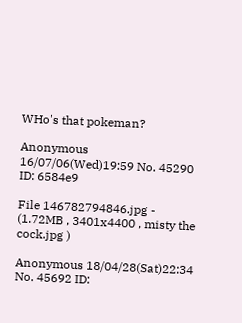WHo's that pokeman?

Anonymous 16/07/06(Wed)19:59 No. 45290 ID: 6584e9

File 146782794846.jpg - (1.72MB , 3401x4400 , misty the cock.jpg )

Anonymous 18/04/28(Sat)22:34 No. 45692 ID: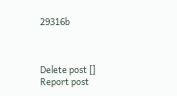29316b



Delete post []
Report post